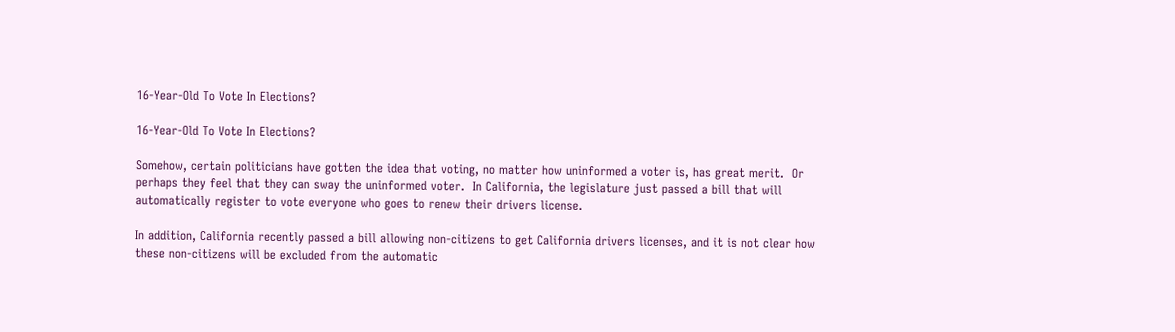16-Year-Old To Vote In Elections?

16-Year-Old To Vote In Elections?

Somehow, certain politicians have gotten the idea that voting, no matter how uninformed a voter is, has great merit.  Or perhaps they feel that they can sway the uninformed voter.  In California, the legislature just passed a bill that will automatically register to vote everyone who goes to renew their drivers license.

In addition, California recently passed a bill allowing non-citizens to get California drivers licenses, and it is not clear how these non-citizens will be excluded from the automatic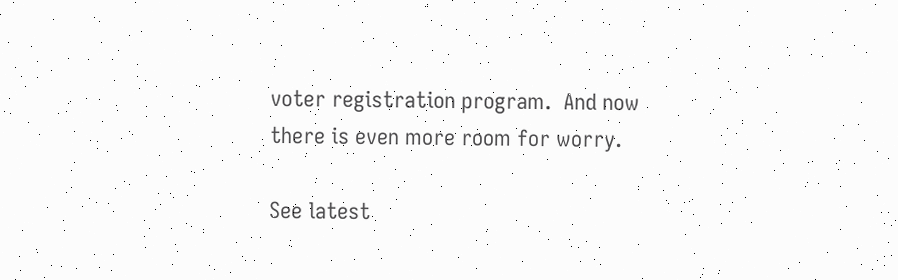voter registration program.  And now there is even more room for worry.

See latest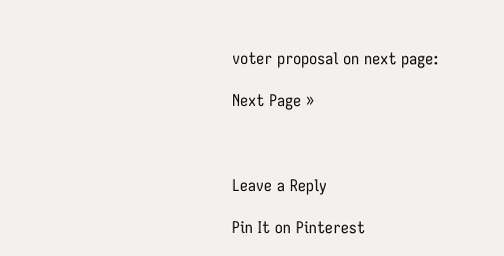voter proposal on next page:

Next Page »



Leave a Reply

Pin It on Pinterest